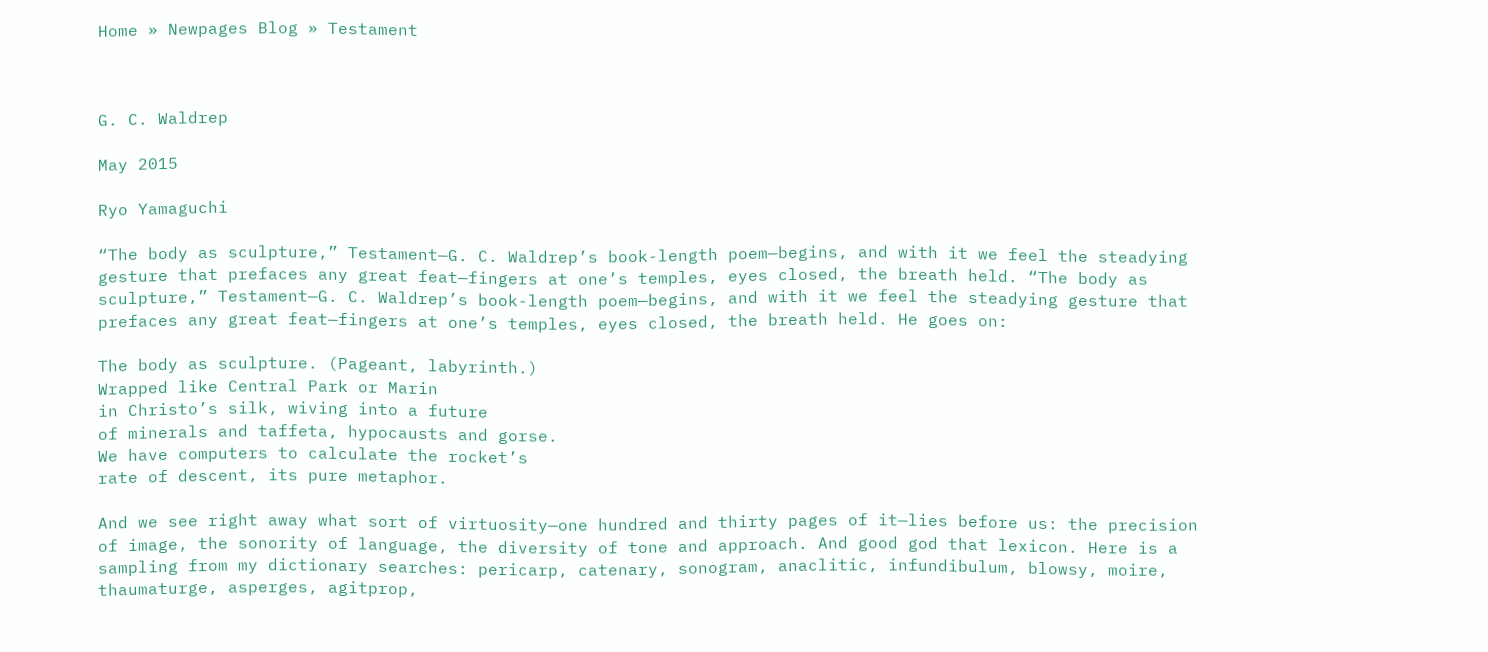Home » Newpages Blog » Testament



G. C. Waldrep

May 2015

Ryo Yamaguchi

“The body as sculpture,” Testament—G. C. Waldrep’s book-length poem—begins, and with it we feel the steadying gesture that prefaces any great feat—fingers at one’s temples, eyes closed, the breath held. “The body as sculpture,” Testament—G. C. Waldrep’s book-length poem—begins, and with it we feel the steadying gesture that prefaces any great feat—fingers at one’s temples, eyes closed, the breath held. He goes on:

The body as sculpture. (Pageant, labyrinth.)
Wrapped like Central Park or Marin
in Christo’s silk, wiving into a future
of minerals and taffeta, hypocausts and gorse.
We have computers to calculate the rocket’s
rate of descent, its pure metaphor.

And we see right away what sort of virtuosity—one hundred and thirty pages of it—lies before us: the precision of image, the sonority of language, the diversity of tone and approach. And good god that lexicon. Here is a sampling from my dictionary searches: pericarp, catenary, sonogram, anaclitic, infundibulum, blowsy, moire, thaumaturge, asperges, agitprop,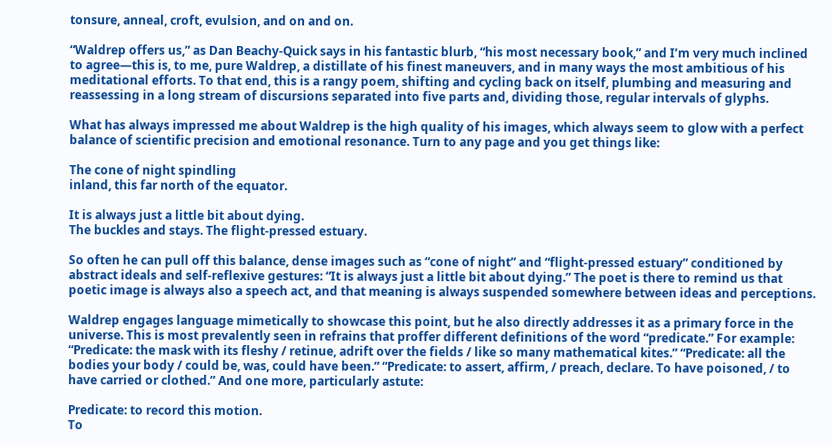tonsure, anneal, croft, evulsion, and on and on.

“Waldrep offers us,” as Dan Beachy-Quick says in his fantastic blurb, “his most necessary book,” and I’m very much inclined to agree—this is, to me, pure Waldrep, a distillate of his finest maneuvers, and in many ways the most ambitious of his meditational efforts. To that end, this is a rangy poem, shifting and cycling back on itself, plumbing and measuring and reassessing in a long stream of discursions separated into five parts and, dividing those, regular intervals of glyphs.

What has always impressed me about Waldrep is the high quality of his images, which always seem to glow with a perfect balance of scientific precision and emotional resonance. Turn to any page and you get things like:

The cone of night spindling
inland, this far north of the equator.

It is always just a little bit about dying.
The buckles and stays. The flight-pressed estuary.

So often he can pull off this balance, dense images such as “cone of night” and “flight-pressed estuary” conditioned by abstract ideals and self-reflexive gestures: “It is always just a little bit about dying.” The poet is there to remind us that poetic image is always also a speech act, and that meaning is always suspended somewhere between ideas and perceptions.

Waldrep engages language mimetically to showcase this point, but he also directly addresses it as a primary force in the universe. This is most prevalently seen in refrains that proffer different definitions of the word “predicate.” For example: “Predicate: the mask with its fleshy / retinue, adrift over the fields / like so many mathematical kites.” “Predicate: all the bodies your body / could be, was, could have been.” “Predicate: to assert, affirm, / preach, declare. To have poisoned, / to have carried or clothed.” And one more, particularly astute:

Predicate: to record this motion.
To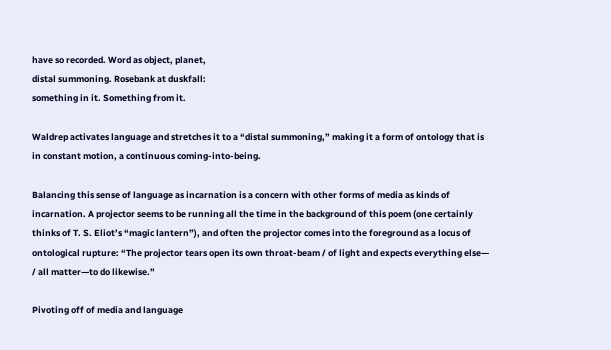have so recorded. Word as object, planet,
distal summoning. Rosebank at duskfall:
something in it. Something from it.

Waldrep activates language and stretches it to a “distal summoning,” making it a form of ontology that is in constant motion, a continuous coming-into-being.

Balancing this sense of language as incarnation is a concern with other forms of media as kinds of incarnation. A projector seems to be running all the time in the background of this poem (one certainly thinks of T. S. Eliot’s “magic lantern”), and often the projector comes into the foreground as a locus of ontological rupture: “The projector tears open its own throat-beam / of light and expects everything else— / all matter—to do likewise.”

Pivoting off of media and language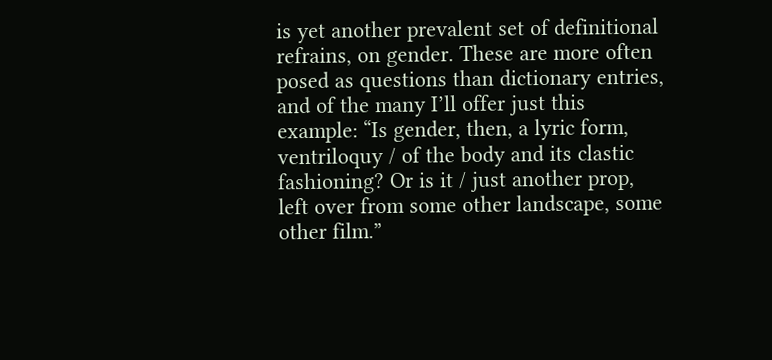is yet another prevalent set of definitional refrains, on gender. These are more often posed as questions than dictionary entries, and of the many I’ll offer just this example: “Is gender, then, a lyric form, ventriloquy / of the body and its clastic fashioning? Or is it / just another prop, left over from some other landscape, some other film.”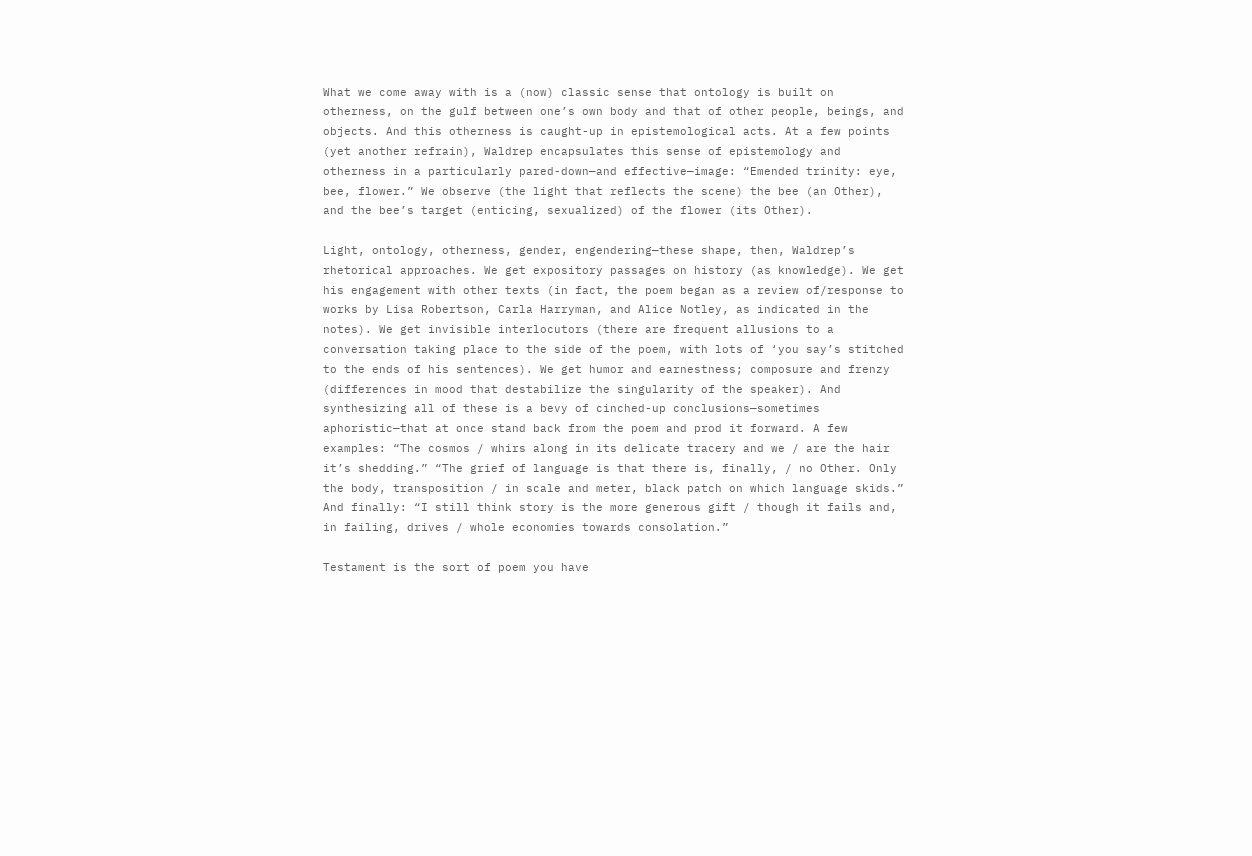What we come away with is a (now) classic sense that ontology is built on otherness, on the gulf between one’s own body and that of other people, beings, and objects. And this otherness is caught-up in epistemological acts. At a few points (yet another refrain), Waldrep encapsulates this sense of epistemology and otherness in a particularly pared-down—and effective—image: “Emended trinity: eye, bee, flower.” We observe (the light that reflects the scene) the bee (an Other), and the bee’s target (enticing, sexualized) of the flower (its Other).

Light, ontology, otherness, gender, engendering—these shape, then, Waldrep’s rhetorical approaches. We get expository passages on history (as knowledge). We get his engagement with other texts (in fact, the poem began as a review of/response to works by Lisa Robertson, Carla Harryman, and Alice Notley, as indicated in the notes). We get invisible interlocutors (there are frequent allusions to a conversation taking place to the side of the poem, with lots of ‘you say’s stitched to the ends of his sentences). We get humor and earnestness; composure and frenzy (differences in mood that destabilize the singularity of the speaker). And synthesizing all of these is a bevy of cinched-up conclusions—sometimes aphoristic—that at once stand back from the poem and prod it forward. A few examples: “The cosmos / whirs along in its delicate tracery and we / are the hair it’s shedding.” “The grief of language is that there is, finally, / no Other. Only the body, transposition / in scale and meter, black patch on which language skids.” And finally: “I still think story is the more generous gift / though it fails and, in failing, drives / whole economies towards consolation.”

Testament is the sort of poem you have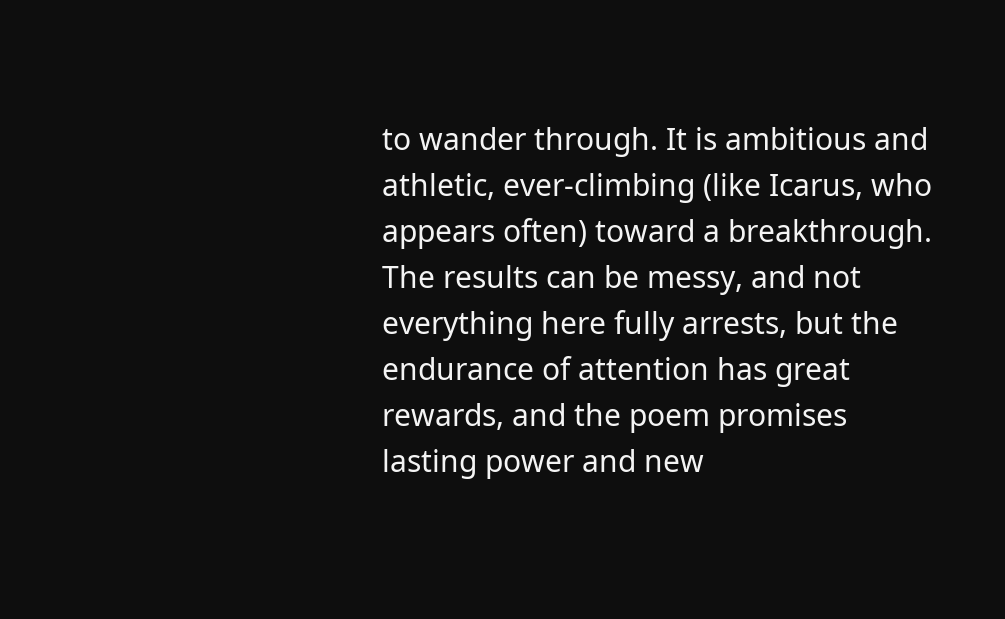to wander through. It is ambitious and athletic, ever-climbing (like Icarus, who appears often) toward a breakthrough. The results can be messy, and not everything here fully arrests, but the endurance of attention has great rewards, and the poem promises lasting power and new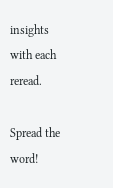insights with each reread.

Spread the word!